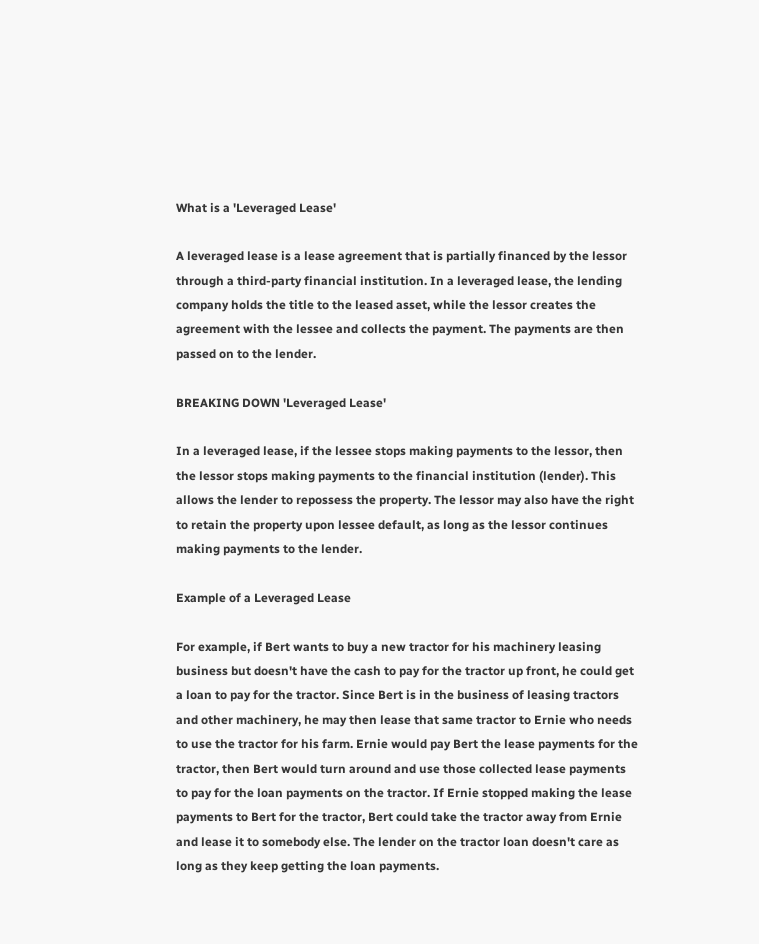What is a 'Leveraged Lease'

A leveraged lease is a lease agreement that is partially financed by the lessor through a third-party financial institution. In a leveraged lease, the lending company holds the title to the leased asset, while the lessor creates the agreement with the lessee and collects the payment. The payments are then passed on to the lender.

BREAKING DOWN 'Leveraged Lease'

In a leveraged lease, if the lessee stops making payments to the lessor, then the lessor stops making payments to the financial institution (lender). This allows the lender to repossess the property. The lessor may also have the right to retain the property upon lessee default, as long as the lessor continues making payments to the lender.

Example of a Leveraged Lease

For example, if Bert wants to buy a new tractor for his machinery leasing business but doesn't have the cash to pay for the tractor up front, he could get a loan to pay for the tractor. Since Bert is in the business of leasing tractors and other machinery, he may then lease that same tractor to Ernie who needs to use the tractor for his farm. Ernie would pay Bert the lease payments for the tractor, then Bert would turn around and use those collected lease payments to pay for the loan payments on the tractor. If Ernie stopped making the lease payments to Bert for the tractor, Bert could take the tractor away from Ernie and lease it to somebody else. The lender on the tractor loan doesn't care as long as they keep getting the loan payments.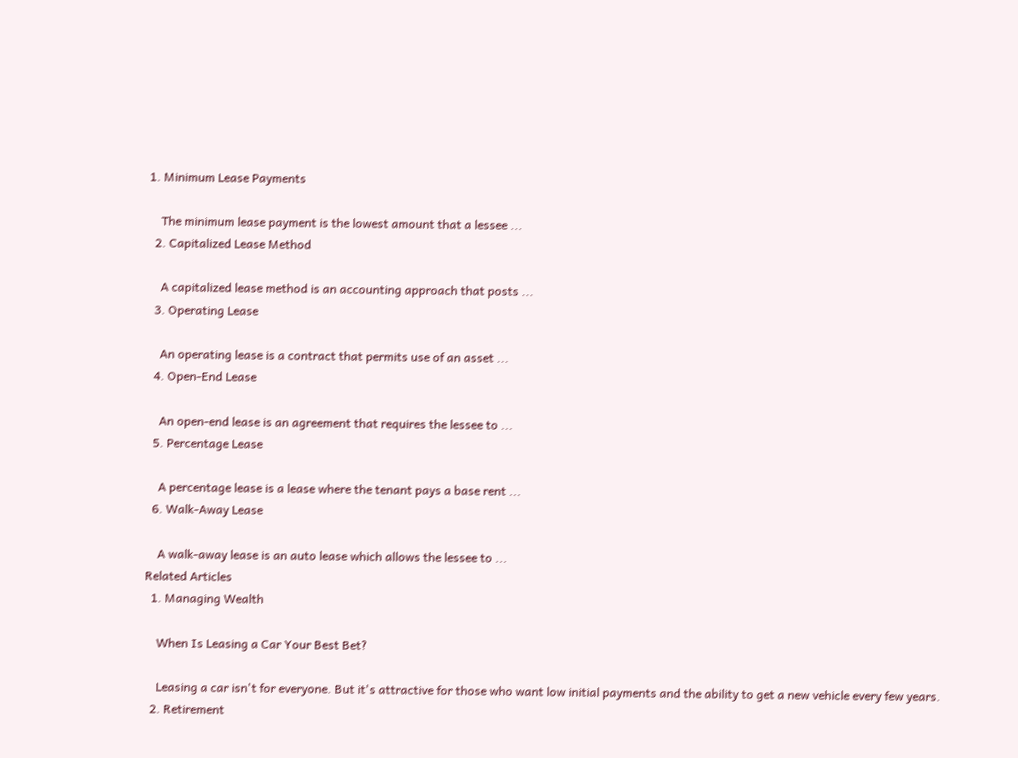1. Minimum Lease Payments

    The minimum lease payment is the lowest amount that a lessee ...
  2. Capitalized Lease Method

    A capitalized lease method is an accounting approach that posts ...
  3. Operating Lease

    An operating lease is a contract that permits use of an asset ...
  4. Open-End Lease

    An open-end lease is an agreement that requires the lessee to ...
  5. Percentage Lease

    A percentage lease is a lease where the tenant pays a base rent ...
  6. Walk-Away Lease

    A walk-away lease is an auto lease which allows the lessee to ...
Related Articles
  1. Managing Wealth

    When Is Leasing a Car Your Best Bet?

    Leasing a car isn't for everyone. But it's attractive for those who want low initial payments and the ability to get a new vehicle every few years.
  2. Retirement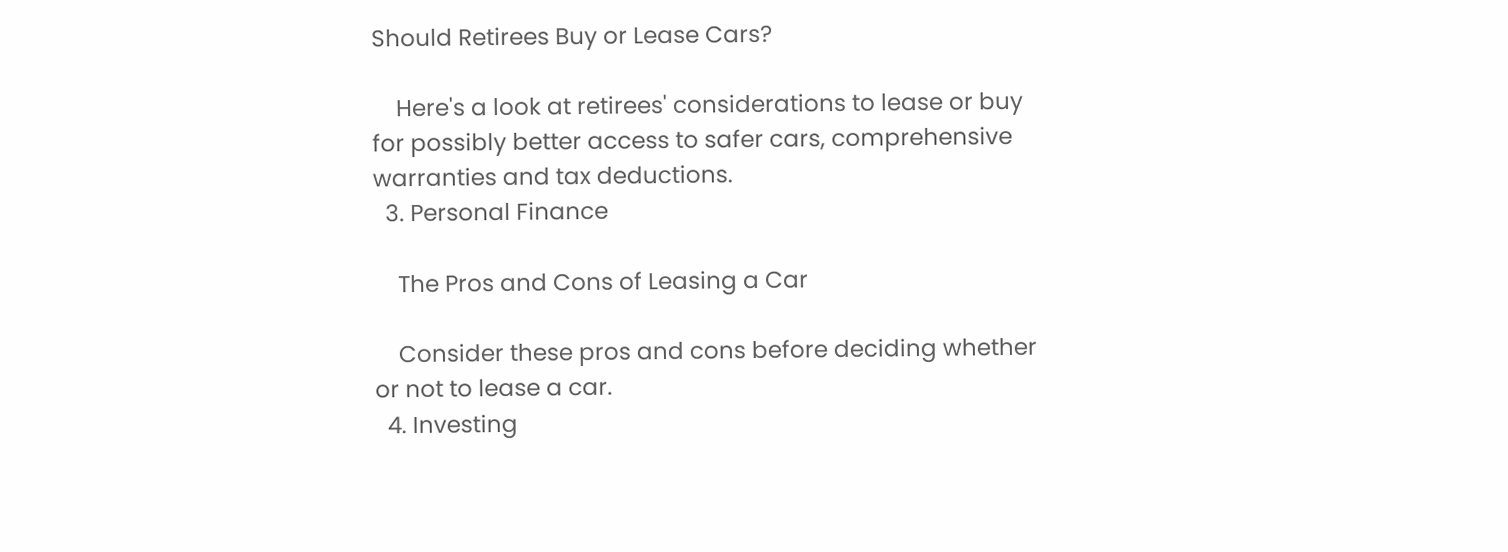Should Retirees Buy or Lease Cars?

    Here's a look at retirees' considerations to lease or buy for possibly better access to safer cars, comprehensive warranties and tax deductions.
  3. Personal Finance

    The Pros and Cons of Leasing a Car

    Consider these pros and cons before deciding whether or not to lease a car.
  4. Investing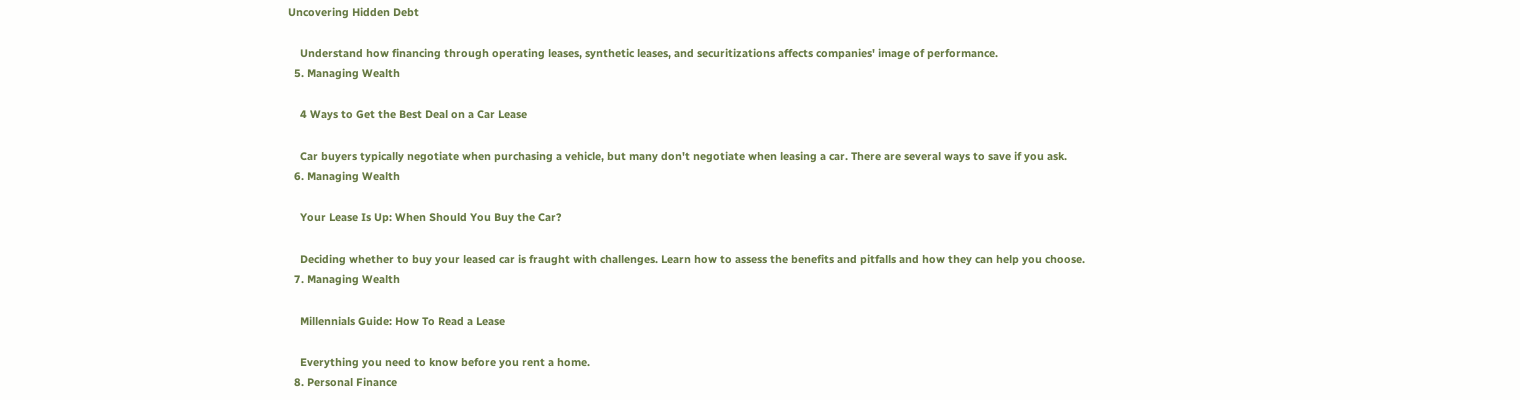Uncovering Hidden Debt

    Understand how financing through operating leases, synthetic leases, and securitizations affects companies' image of performance.
  5. Managing Wealth

    4 Ways to Get the Best Deal on a Car Lease

    Car buyers typically negotiate when purchasing a vehicle, but many don't negotiate when leasing a car. There are several ways to save if you ask.
  6. Managing Wealth

    Your Lease Is Up: When Should You Buy the Car?

    Deciding whether to buy your leased car is fraught with challenges. Learn how to assess the benefits and pitfalls and how they can help you choose.
  7. Managing Wealth

    Millennials Guide: How To Read a Lease

    Everything you need to know before you rent a home.
  8. Personal Finance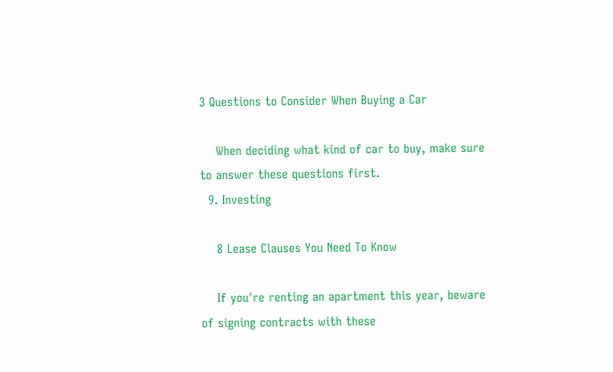3 Questions to Consider When Buying a Car

    When deciding what kind of car to buy, make sure to answer these questions first.
  9. Investing

    8 Lease Clauses You Need To Know

    If you're renting an apartment this year, beware of signing contracts with these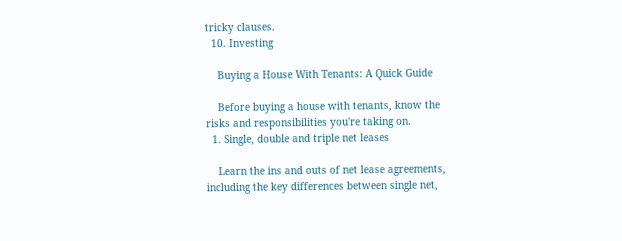tricky clauses.
  10. Investing

    Buying a House With Tenants: A Quick Guide

    Before buying a house with tenants, know the risks and responsibilities you're taking on.
  1. Single, double and triple net leases

    Learn the ins and outs of net lease agreements, including the key differences between single net,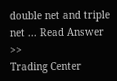double net and triple net ... Read Answer >>
Trading Center